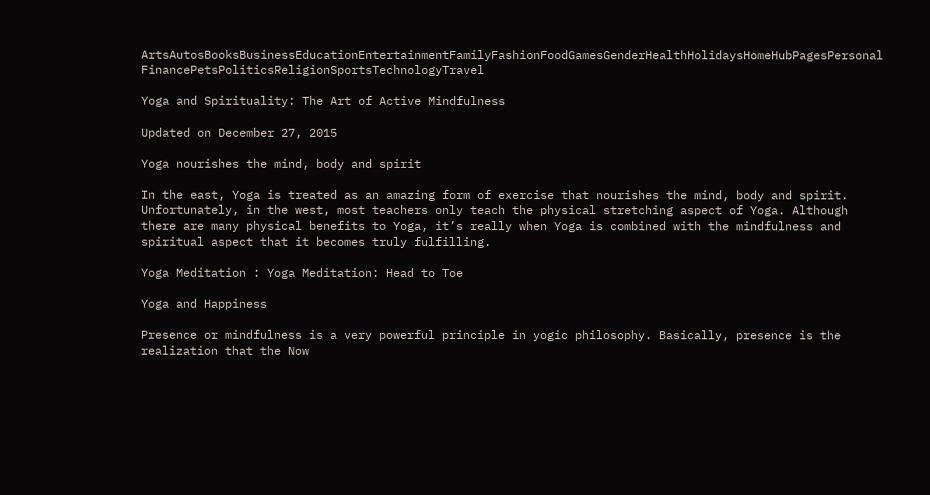ArtsAutosBooksBusinessEducationEntertainmentFamilyFashionFoodGamesGenderHealthHolidaysHomeHubPagesPersonal FinancePetsPoliticsReligionSportsTechnologyTravel

Yoga and Spirituality: The Art of Active Mindfulness

Updated on December 27, 2015

Yoga nourishes the mind, body and spirit

In the east, Yoga is treated as an amazing form of exercise that nourishes the mind, body and spirit. Unfortunately, in the west, most teachers only teach the physical stretching aspect of Yoga. Although there are many physical benefits to Yoga, it’s really when Yoga is combined with the mindfulness and spiritual aspect that it becomes truly fulfilling.

Yoga Meditation : Yoga Meditation: Head to Toe

Yoga and Happiness

Presence or mindfulness is a very powerful principle in yogic philosophy. Basically, presence is the realization that the Now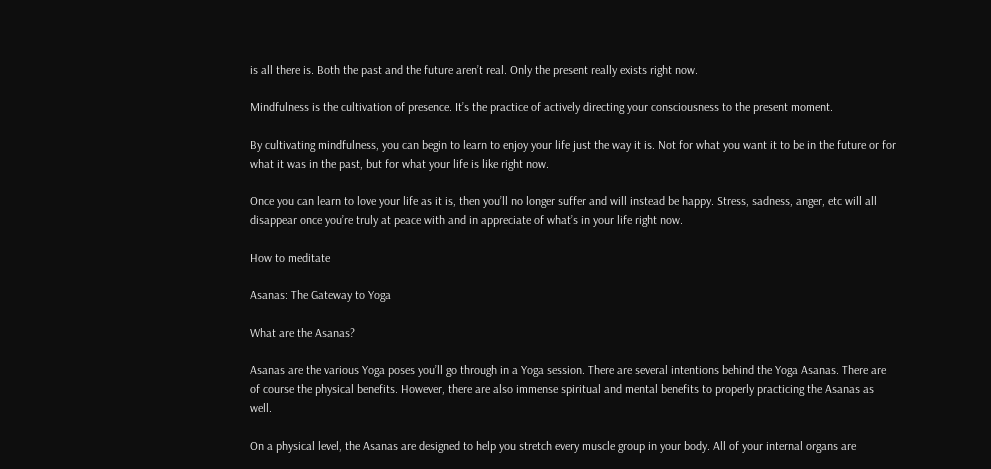is all there is. Both the past and the future aren’t real. Only the present really exists right now.

Mindfulness is the cultivation of presence. It’s the practice of actively directing your consciousness to the present moment.

By cultivating mindfulness, you can begin to learn to enjoy your life just the way it is. Not for what you want it to be in the future or for what it was in the past, but for what your life is like right now.

Once you can learn to love your life as it is, then you’ll no longer suffer and will instead be happy. Stress, sadness, anger, etc will all disappear once you’re truly at peace with and in appreciate of what’s in your life right now.

How to meditate

Asanas: The Gateway to Yoga

What are the Asanas?

Asanas are the various Yoga poses you’ll go through in a Yoga session. There are several intentions behind the Yoga Asanas. There are of course the physical benefits. However, there are also immense spiritual and mental benefits to properly practicing the Asanas as well.

On a physical level, the Asanas are designed to help you stretch every muscle group in your body. All of your internal organs are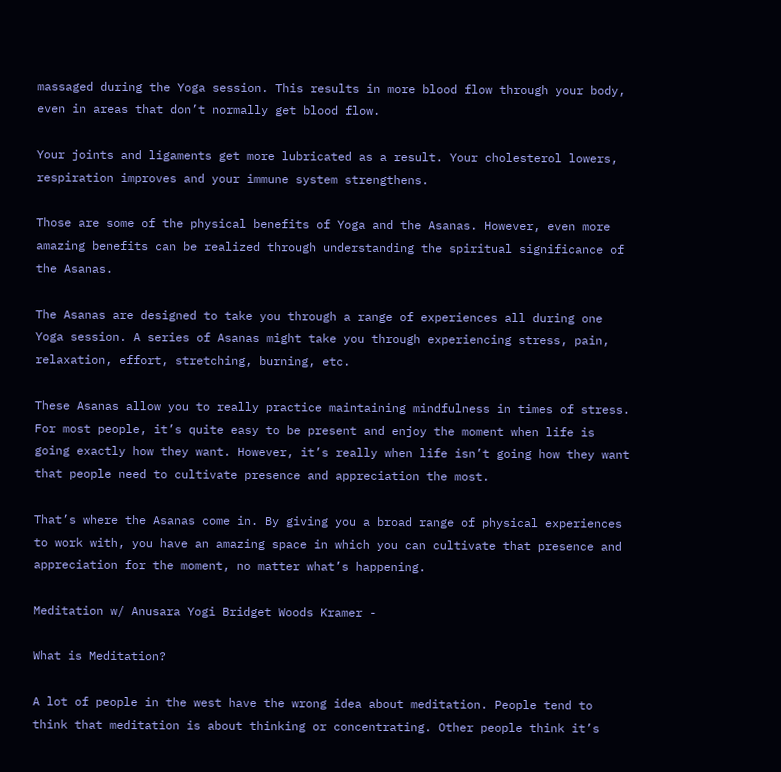massaged during the Yoga session. This results in more blood flow through your body, even in areas that don’t normally get blood flow.

Your joints and ligaments get more lubricated as a result. Your cholesterol lowers, respiration improves and your immune system strengthens.

Those are some of the physical benefits of Yoga and the Asanas. However, even more amazing benefits can be realized through understanding the spiritual significance of the Asanas.

The Asanas are designed to take you through a range of experiences all during one Yoga session. A series of Asanas might take you through experiencing stress, pain, relaxation, effort, stretching, burning, etc.

These Asanas allow you to really practice maintaining mindfulness in times of stress. For most people, it’s quite easy to be present and enjoy the moment when life is going exactly how they want. However, it’s really when life isn’t going how they want that people need to cultivate presence and appreciation the most.

That’s where the Asanas come in. By giving you a broad range of physical experiences to work with, you have an amazing space in which you can cultivate that presence and appreciation for the moment, no matter what’s happening.

Meditation w/ Anusara Yogi Bridget Woods Kramer -

What is Meditation?

A lot of people in the west have the wrong idea about meditation. People tend to think that meditation is about thinking or concentrating. Other people think it’s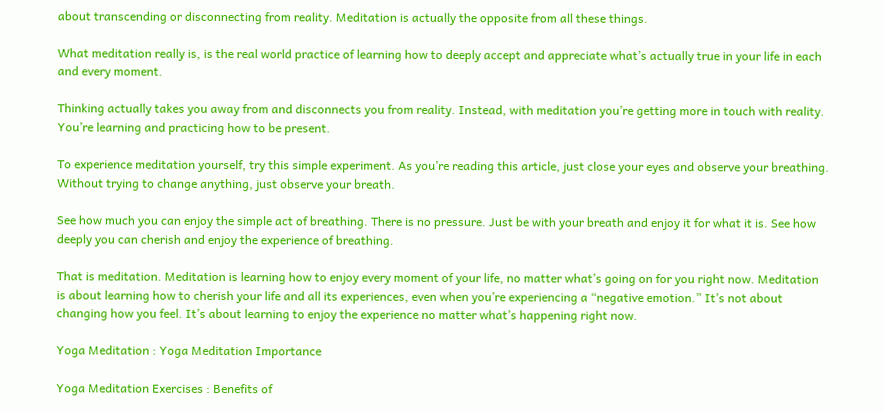about transcending or disconnecting from reality. Meditation is actually the opposite from all these things.

What meditation really is, is the real world practice of learning how to deeply accept and appreciate what’s actually true in your life in each and every moment.

Thinking actually takes you away from and disconnects you from reality. Instead, with meditation you’re getting more in touch with reality. You’re learning and practicing how to be present.

To experience meditation yourself, try this simple experiment. As you’re reading this article, just close your eyes and observe your breathing. Without trying to change anything, just observe your breath.

See how much you can enjoy the simple act of breathing. There is no pressure. Just be with your breath and enjoy it for what it is. See how deeply you can cherish and enjoy the experience of breathing.

That is meditation. Meditation is learning how to enjoy every moment of your life, no matter what’s going on for you right now. Meditation is about learning how to cherish your life and all its experiences, even when you’re experiencing a “negative emotion.” It’s not about changing how you feel. It’s about learning to enjoy the experience no matter what’s happening right now.

Yoga Meditation : Yoga Meditation Importance

Yoga Meditation Exercises : Benefits of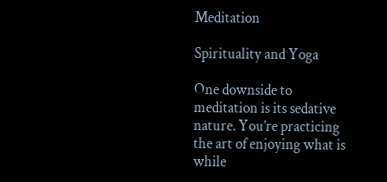Meditation

Spirituality and Yoga

One downside to meditation is its sedative nature. You’re practicing the art of enjoying what is while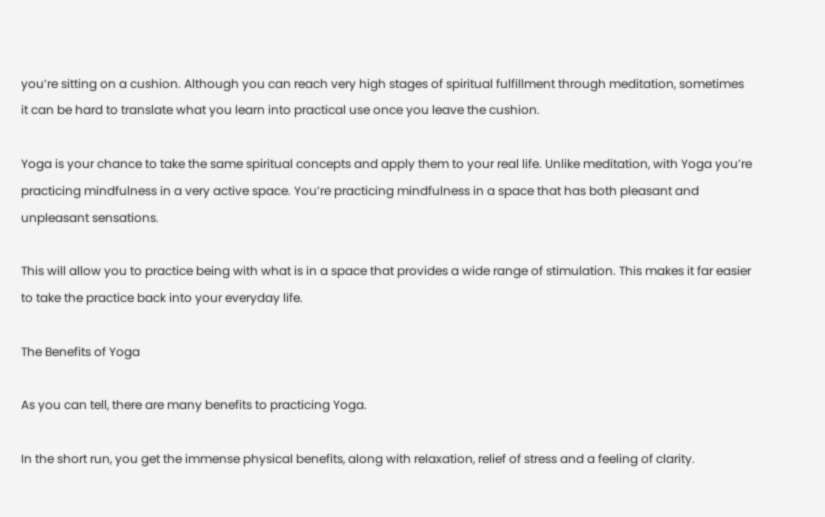you’re sitting on a cushion. Although you can reach very high stages of spiritual fulfillment through meditation, sometimes it can be hard to translate what you learn into practical use once you leave the cushion.

Yoga is your chance to take the same spiritual concepts and apply them to your real life. Unlike meditation, with Yoga you’re practicing mindfulness in a very active space. You’re practicing mindfulness in a space that has both pleasant and unpleasant sensations.

This will allow you to practice being with what is in a space that provides a wide range of stimulation. This makes it far easier to take the practice back into your everyday life.

The Benefits of Yoga

As you can tell, there are many benefits to practicing Yoga.

In the short run, you get the immense physical benefits, along with relaxation, relief of stress and a feeling of clarity.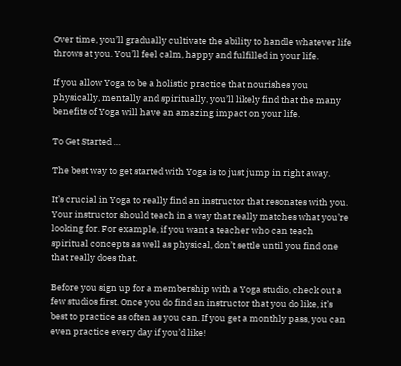Over time, you’ll gradually cultivate the ability to handle whatever life throws at you. You’ll feel calm, happy and fulfilled in your life.

If you allow Yoga to be a holistic practice that nourishes you physically, mentally and spiritually, you’ll likely find that the many benefits of Yoga will have an amazing impact on your life.

To Get Started …

The best way to get started with Yoga is to just jump in right away.

It’s crucial in Yoga to really find an instructor that resonates with you. Your instructor should teach in a way that really matches what you’re looking for. For example, if you want a teacher who can teach spiritual concepts as well as physical, don’t settle until you find one that really does that.

Before you sign up for a membership with a Yoga studio, check out a few studios first. Once you do find an instructor that you do like, it’s best to practice as often as you can. If you get a monthly pass, you can even practice every day if you’d like!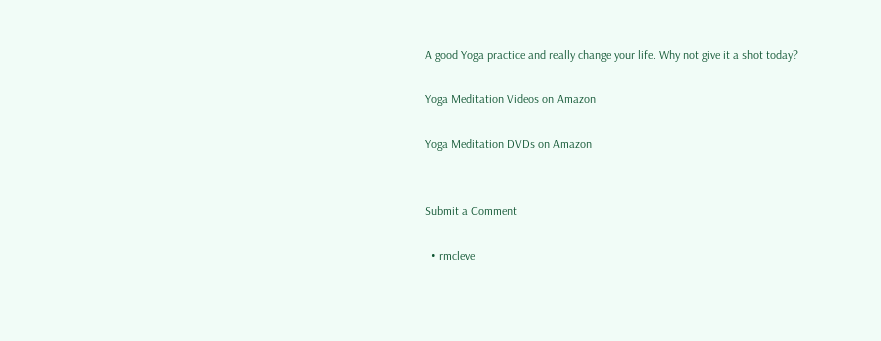A good Yoga practice and really change your life. Why not give it a shot today?

Yoga Meditation Videos on Amazon

Yoga Meditation DVDs on Amazon


Submit a Comment

  • rmcleve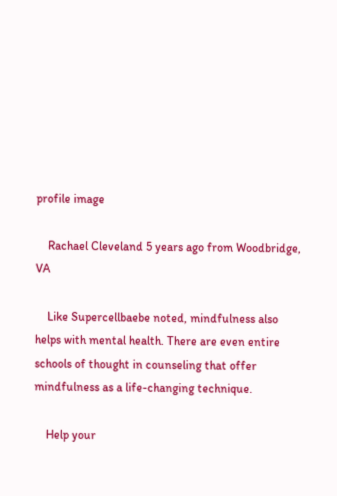profile image

    Rachael Cleveland 5 years ago from Woodbridge, VA

    Like Supercellbaebe noted, mindfulness also helps with mental health. There are even entire schools of thought in counseling that offer mindfulness as a life-changing technique.

    Help your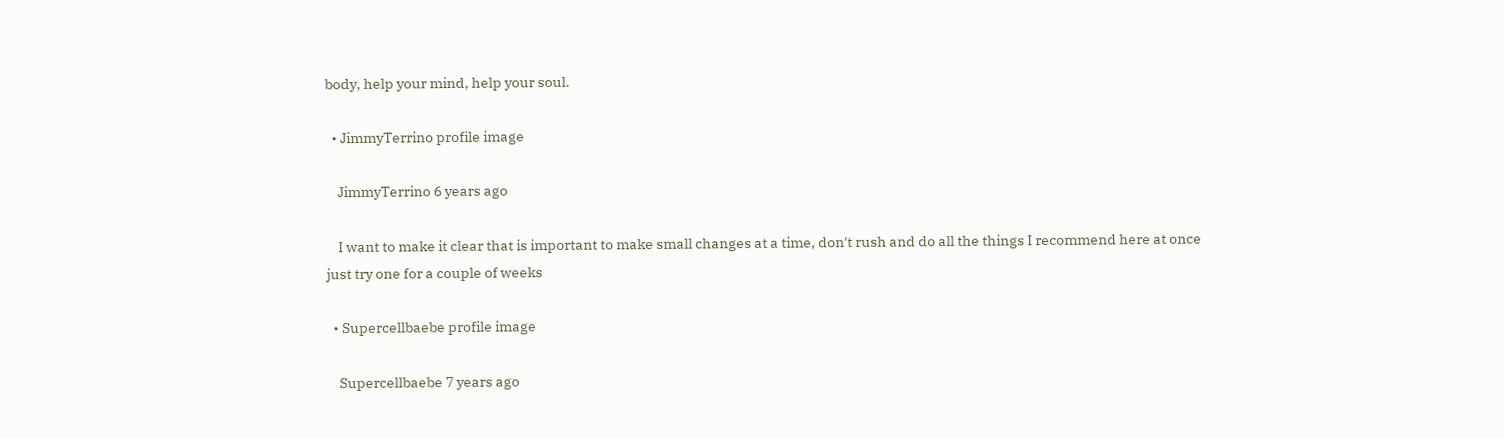body, help your mind, help your soul.

  • JimmyTerrino profile image

    JimmyTerrino 6 years ago

    I want to make it clear that is important to make small changes at a time, don't rush and do all the things I recommend here at once just try one for a couple of weeks

  • Supercellbaebe profile image

    Supercellbaebe 7 years ago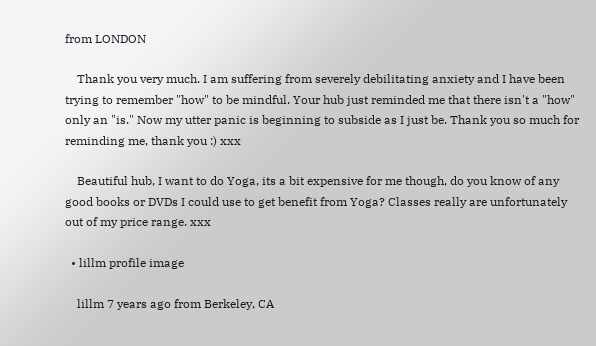from LONDON

    Thank you very much. I am suffering from severely debilitating anxiety and I have been trying to remember "how" to be mindful. Your hub just reminded me that there isn't a "how" only an "is." Now my utter panic is beginning to subside as I just be. Thank you so much for reminding me, thank you :) xxx

    Beautiful hub, I want to do Yoga, its a bit expensive for me though, do you know of any good books or DVDs I could use to get benefit from Yoga? Classes really are unfortunately out of my price range. xxx

  • lillm profile image

    lillm 7 years ago from Berkeley, CA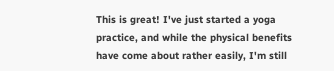This is great! I've just started a yoga practice, and while the physical benefits have come about rather easily, I'm still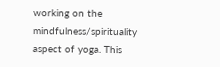working on the mindfulness/spirituality aspect of yoga. This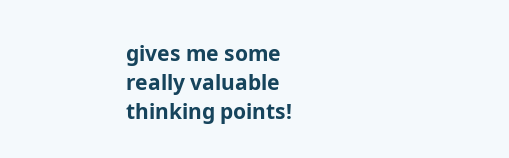gives me some really valuable thinking points!